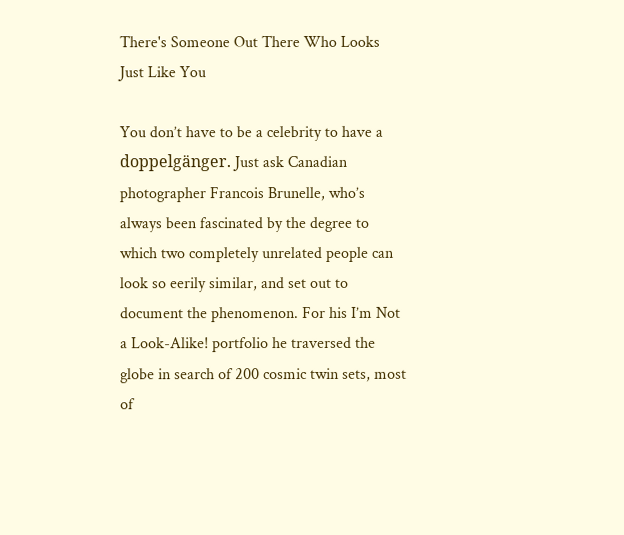There's Someone Out There Who Looks Just Like You

You don’t have to be a celebrity to have a doppelgänger. Just ask Canadian photographer Francois Brunelle, who’s always been fascinated by the degree to which two completely unrelated people can look so eerily similar, and set out to document the phenomenon. For his I’m Not a Look-Alike! portfolio he traversed the globe in search of 200 cosmic twin sets, most of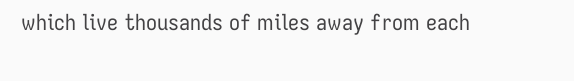which live thousands of miles away from each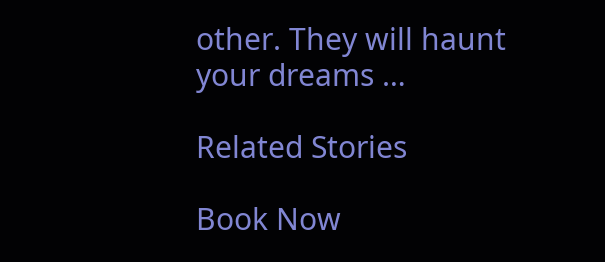other. They will haunt your dreams …

Related Stories

Book Now